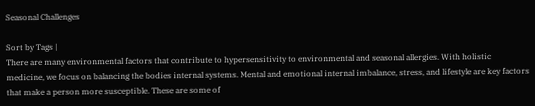Seasonal Challenges

Sort by Tags |
There are many environmental factors that contribute to hypersensitivity to environmental and seasonal allergies. With holistic medicine, we focus on balancing the bodies internal systems. Mental and emotional internal imbalance, stress, and lifestyle are key factors that make a person more susceptible. These are some of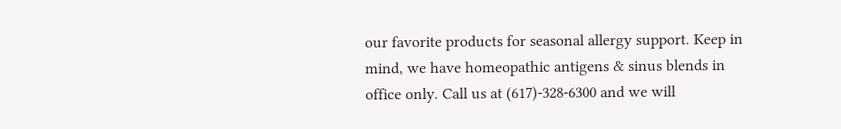our favorite products for seasonal allergy support. Keep in mind, we have homeopathic antigens & sinus blends in office only. Call us at (617)-328-6300 and we will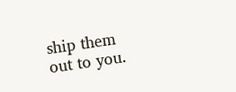ship them out to you.